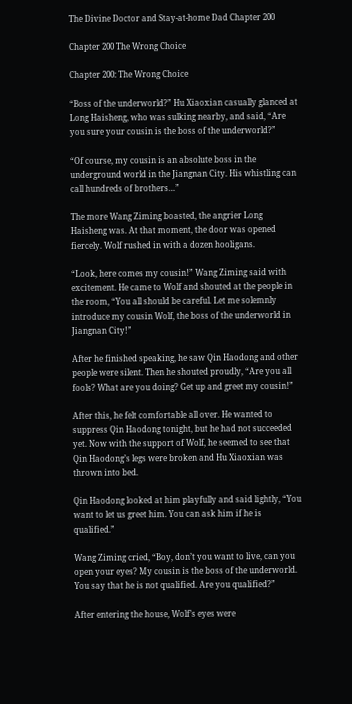The Divine Doctor and Stay-at-home Dad Chapter 200

Chapter 200 The Wrong Choice

Chapter 200: The Wrong Choice

“Boss of the underworld?” Hu Xiaoxian casually glanced at Long Haisheng, who was sulking nearby, and said, “Are you sure your cousin is the boss of the underworld?”

“Of course, my cousin is an absolute boss in the underground world in the Jiangnan City. His whistling can call hundreds of brothers…”

The more Wang Ziming boasted, the angrier Long Haisheng was. At that moment, the door was opened fiercely. Wolf rushed in with a dozen hooligans.

“Look, here comes my cousin!” Wang Ziming said with excitement. He came to Wolf and shouted at the people in the room, “You all should be careful. Let me solemnly introduce my cousin Wolf, the boss of the underworld in Jiangnan City!”

After he finished speaking, he saw Qin Haodong and other people were silent. Then he shouted proudly, “Are you all fools? What are you doing? Get up and greet my cousin!”

After this, he felt comfortable all over. He wanted to suppress Qin Haodong tonight, but he had not succeeded yet. Now with the support of Wolf, he seemed to see that Qin Haodong’s legs were broken and Hu Xiaoxian was thrown into bed.

Qin Haodong looked at him playfully and said lightly, “You want to let us greet him. You can ask him if he is qualified.”

Wang Ziming cried, “Boy, don’t you want to live, can you open your eyes? My cousin is the boss of the underworld. You say that he is not qualified. Are you qualified?”

After entering the house, Wolf’s eyes were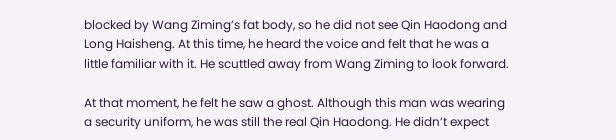blocked by Wang Ziming’s fat body, so he did not see Qin Haodong and Long Haisheng. At this time, he heard the voice and felt that he was a little familiar with it. He scuttled away from Wang Ziming to look forward.

At that moment, he felt he saw a ghost. Although this man was wearing a security uniform, he was still the real Qin Haodong. He didn’t expect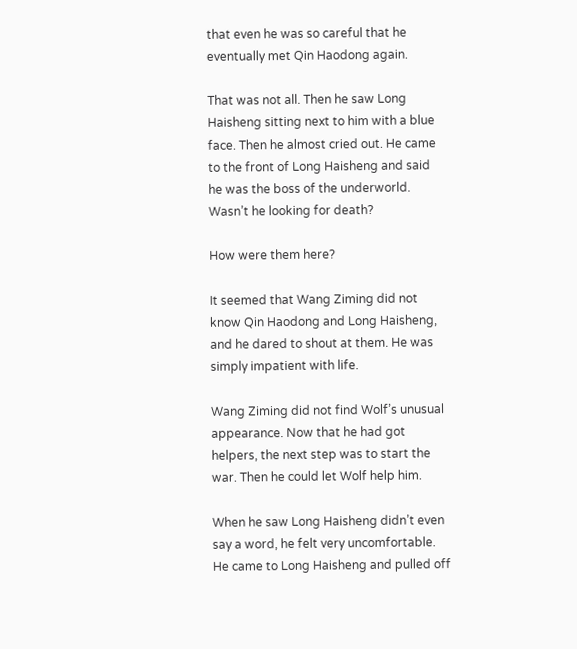that even he was so careful that he eventually met Qin Haodong again.

That was not all. Then he saw Long Haisheng sitting next to him with a blue face. Then he almost cried out. He came to the front of Long Haisheng and said he was the boss of the underworld. Wasn’t he looking for death?

How were them here?

It seemed that Wang Ziming did not know Qin Haodong and Long Haisheng, and he dared to shout at them. He was simply impatient with life.

Wang Ziming did not find Wolf’s unusual appearance. Now that he had got helpers, the next step was to start the war. Then he could let Wolf help him.

When he saw Long Haisheng didn’t even say a word, he felt very uncomfortable. He came to Long Haisheng and pulled off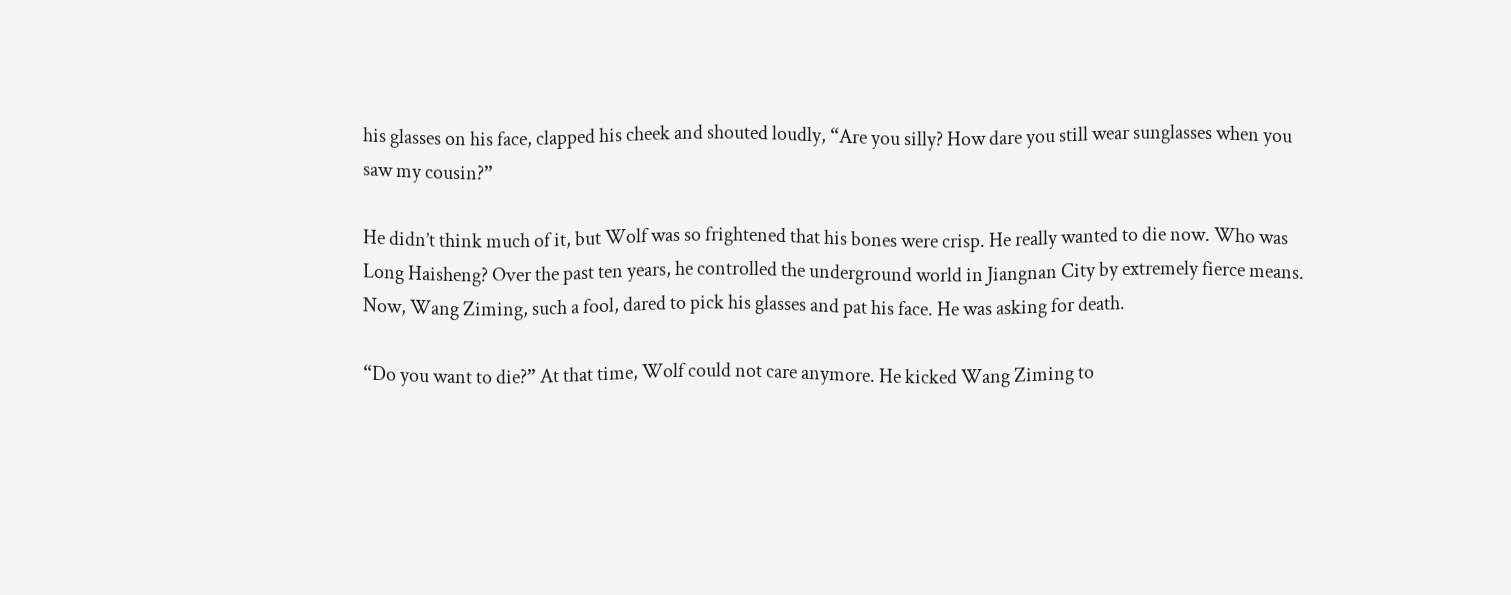his glasses on his face, clapped his cheek and shouted loudly, “Are you silly? How dare you still wear sunglasses when you saw my cousin?”

He didn’t think much of it, but Wolf was so frightened that his bones were crisp. He really wanted to die now. Who was Long Haisheng? Over the past ten years, he controlled the underground world in Jiangnan City by extremely fierce means. Now, Wang Ziming, such a fool, dared to pick his glasses and pat his face. He was asking for death.

“Do you want to die?” At that time, Wolf could not care anymore. He kicked Wang Ziming to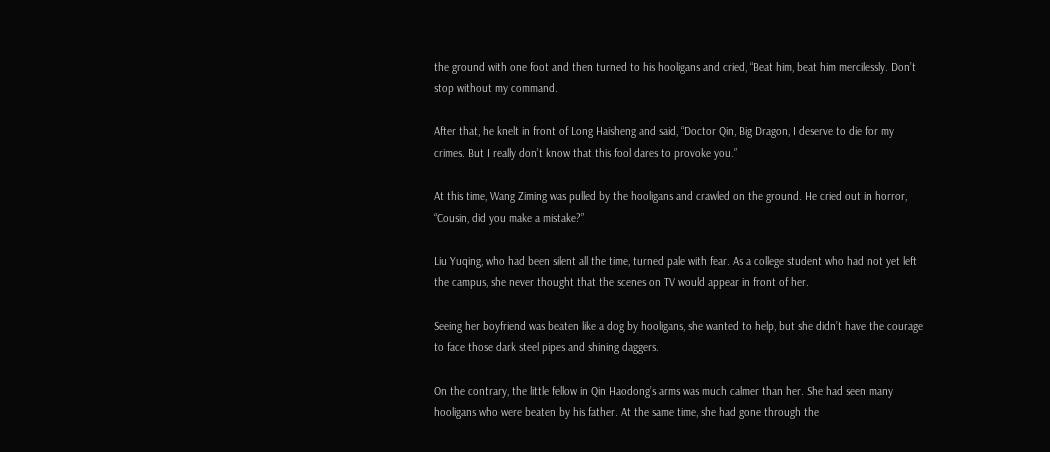the ground with one foot and then turned to his hooligans and cried, “Beat him, beat him mercilessly. Don’t stop without my command.

After that, he knelt in front of Long Haisheng and said, “Doctor Qin, Big Dragon, I deserve to die for my crimes. But I really don’t know that this fool dares to provoke you.”

At this time, Wang Ziming was pulled by the hooligans and crawled on the ground. He cried out in horror, “Cousin, did you make a mistake?”

Liu Yuqing, who had been silent all the time, turned pale with fear. As a college student who had not yet left the campus, she never thought that the scenes on TV would appear in front of her.

Seeing her boyfriend was beaten like a dog by hooligans, she wanted to help, but she didn’t have the courage to face those dark steel pipes and shining daggers.

On the contrary, the little fellow in Qin Haodong’s arms was much calmer than her. She had seen many hooligans who were beaten by his father. At the same time, she had gone through the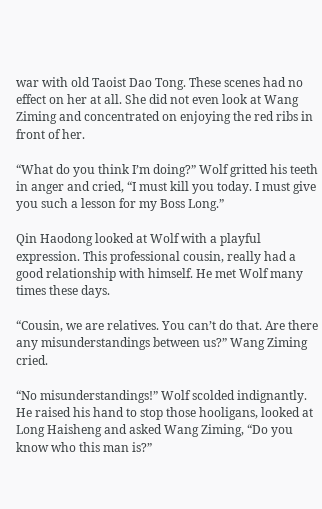war with old Taoist Dao Tong. These scenes had no effect on her at all. She did not even look at Wang Ziming and concentrated on enjoying the red ribs in front of her.

“What do you think I’m doing?” Wolf gritted his teeth in anger and cried, “I must kill you today. I must give you such a lesson for my Boss Long.”

Qin Haodong looked at Wolf with a playful expression. This professional cousin, really had a good relationship with himself. He met Wolf many times these days.

“Cousin, we are relatives. You can’t do that. Are there any misunderstandings between us?” Wang Ziming cried.

“No misunderstandings!” Wolf scolded indignantly. He raised his hand to stop those hooligans, looked at Long Haisheng and asked Wang Ziming, “Do you know who this man is?”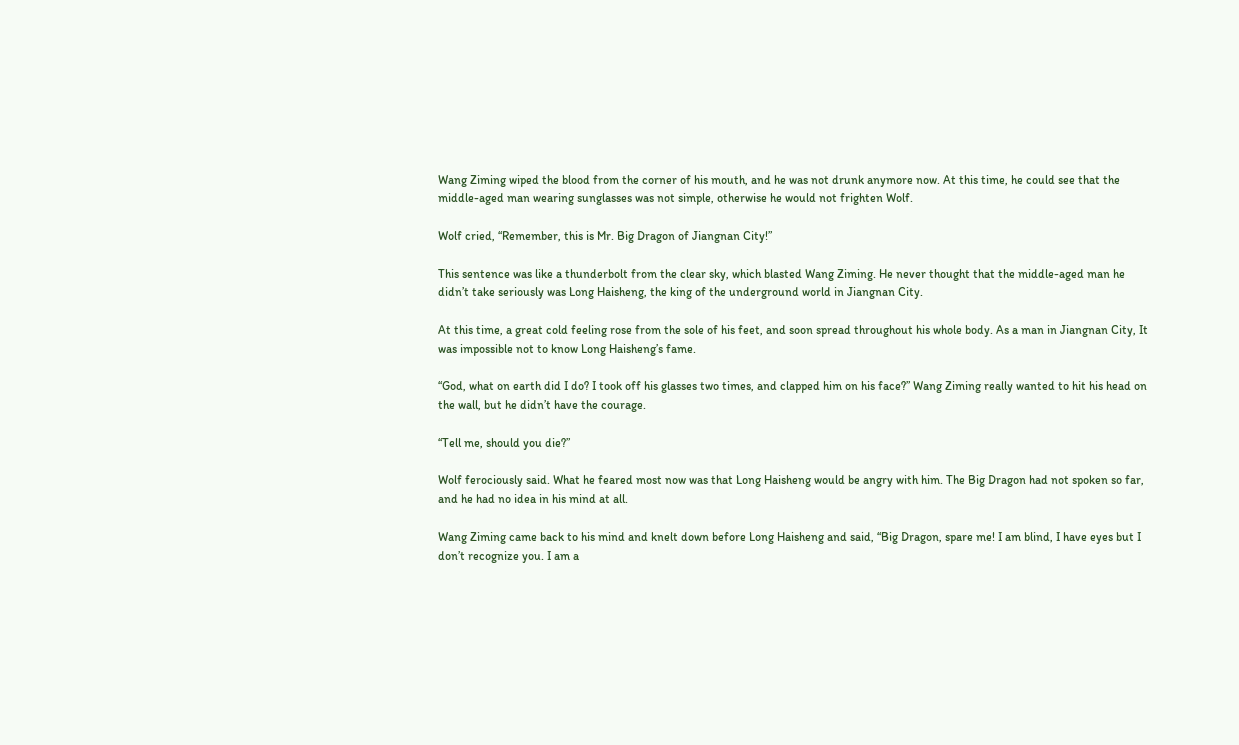Wang Ziming wiped the blood from the corner of his mouth, and he was not drunk anymore now. At this time, he could see that the middle-aged man wearing sunglasses was not simple, otherwise he would not frighten Wolf.

Wolf cried, “Remember, this is Mr. Big Dragon of Jiangnan City!”

This sentence was like a thunderbolt from the clear sky, which blasted Wang Ziming. He never thought that the middle-aged man he didn’t take seriously was Long Haisheng, the king of the underground world in Jiangnan City.

At this time, a great cold feeling rose from the sole of his feet, and soon spread throughout his whole body. As a man in Jiangnan City, It was impossible not to know Long Haisheng’s fame.

“God, what on earth did I do? I took off his glasses two times, and clapped him on his face?” Wang Ziming really wanted to hit his head on the wall, but he didn’t have the courage.

“Tell me, should you die?”

Wolf ferociously said. What he feared most now was that Long Haisheng would be angry with him. The Big Dragon had not spoken so far, and he had no idea in his mind at all.

Wang Ziming came back to his mind and knelt down before Long Haisheng and said, “Big Dragon, spare me! I am blind, I have eyes but I don’t recognize you. I am a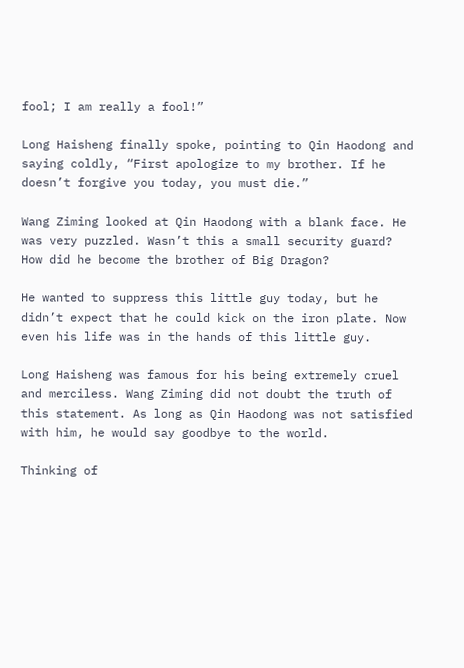fool; I am really a fool!”

Long Haisheng finally spoke, pointing to Qin Haodong and saying coldly, “First apologize to my brother. If he doesn’t forgive you today, you must die.”

Wang Ziming looked at Qin Haodong with a blank face. He was very puzzled. Wasn’t this a small security guard? How did he become the brother of Big Dragon?

He wanted to suppress this little guy today, but he didn’t expect that he could kick on the iron plate. Now even his life was in the hands of this little guy.

Long Haisheng was famous for his being extremely cruel and merciless. Wang Ziming did not doubt the truth of this statement. As long as Qin Haodong was not satisfied with him, he would say goodbye to the world.

Thinking of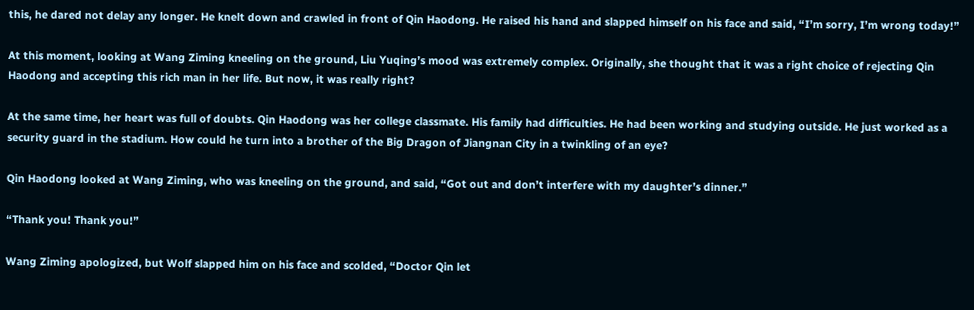this, he dared not delay any longer. He knelt down and crawled in front of Qin Haodong. He raised his hand and slapped himself on his face and said, “I’m sorry, I’m wrong today!”

At this moment, looking at Wang Ziming kneeling on the ground, Liu Yuqing’s mood was extremely complex. Originally, she thought that it was a right choice of rejecting Qin Haodong and accepting this rich man in her life. But now, it was really right?

At the same time, her heart was full of doubts. Qin Haodong was her college classmate. His family had difficulties. He had been working and studying outside. He just worked as a security guard in the stadium. How could he turn into a brother of the Big Dragon of Jiangnan City in a twinkling of an eye?

Qin Haodong looked at Wang Ziming, who was kneeling on the ground, and said, “Got out and don’t interfere with my daughter’s dinner.”

“Thank you! Thank you!”

Wang Ziming apologized, but Wolf slapped him on his face and scolded, “Doctor Qin let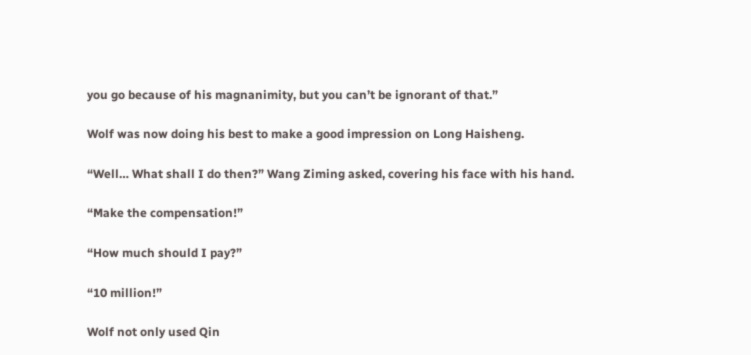you go because of his magnanimity, but you can’t be ignorant of that.”

Wolf was now doing his best to make a good impression on Long Haisheng.

“Well… What shall I do then?” Wang Ziming asked, covering his face with his hand.

“Make the compensation!”

“How much should I pay?”

“10 million!”

Wolf not only used Qin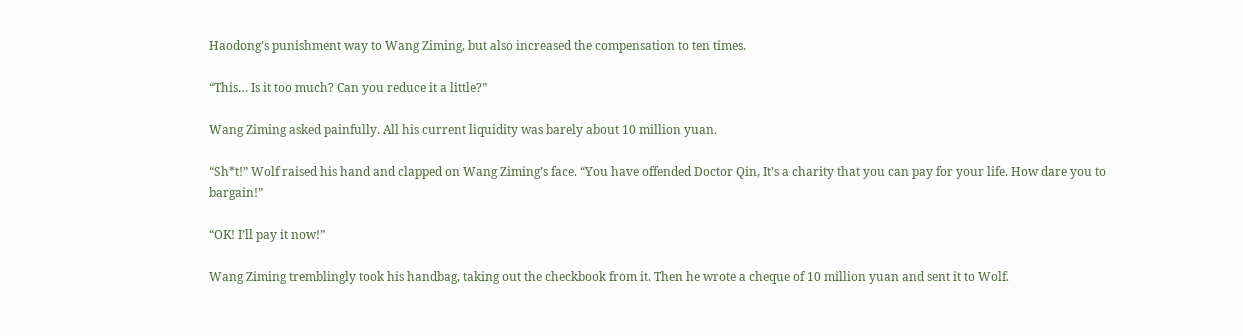Haodong’s punishment way to Wang Ziming, but also increased the compensation to ten times.

“This… Is it too much? Can you reduce it a little?”

Wang Ziming asked painfully. All his current liquidity was barely about 10 million yuan.

“Sh*t!” Wolf raised his hand and clapped on Wang Ziming’s face. “You have offended Doctor Qin, It’s a charity that you can pay for your life. How dare you to bargain!”

“OK! I’ll pay it now!”

Wang Ziming tremblingly took his handbag, taking out the checkbook from it. Then he wrote a cheque of 10 million yuan and sent it to Wolf.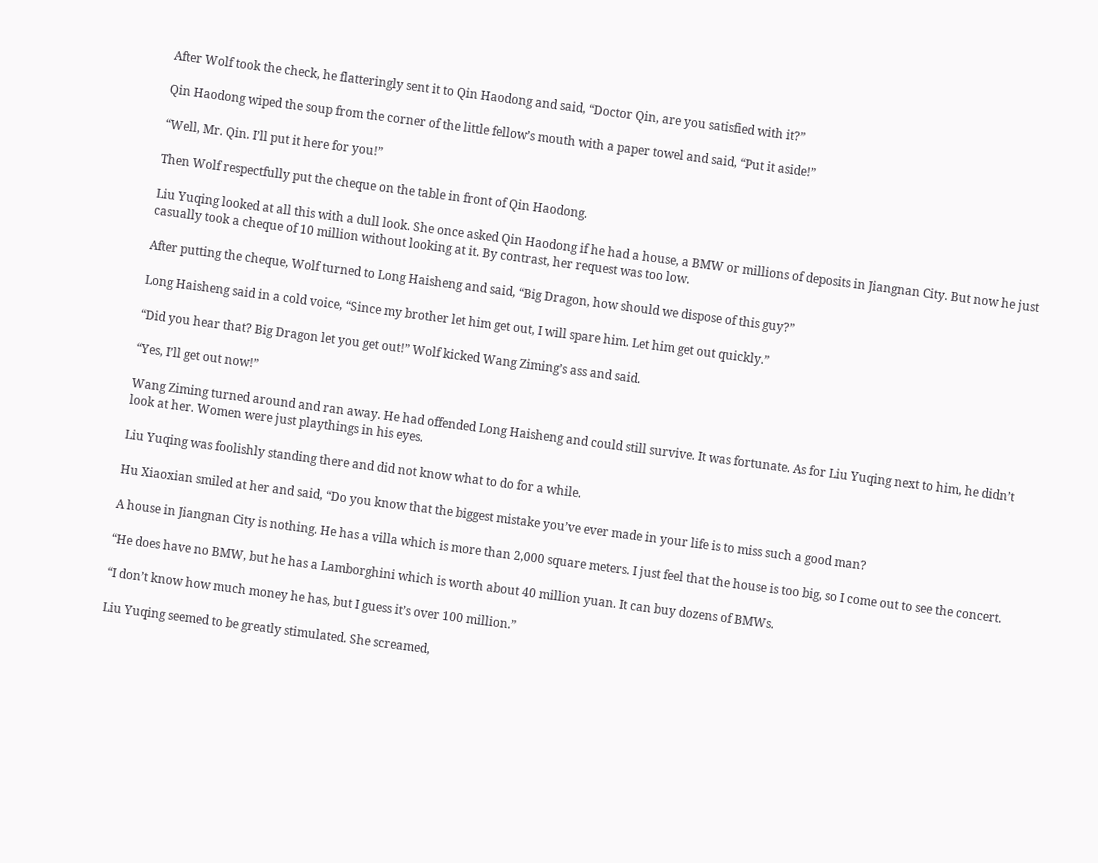After Wolf took the check, he flatteringly sent it to Qin Haodong and said, “Doctor Qin, are you satisfied with it?”

Qin Haodong wiped the soup from the corner of the little fellow’s mouth with a paper towel and said, “Put it aside!”

“Well, Mr. Qin. I’ll put it here for you!”

Then Wolf respectfully put the cheque on the table in front of Qin Haodong.

Liu Yuqing looked at all this with a dull look. She once asked Qin Haodong if he had a house, a BMW or millions of deposits in Jiangnan City. But now he just casually took a cheque of 10 million without looking at it. By contrast, her request was too low.

After putting the cheque, Wolf turned to Long Haisheng and said, “Big Dragon, how should we dispose of this guy?”

Long Haisheng said in a cold voice, “Since my brother let him get out, I will spare him. Let him get out quickly.”

“Did you hear that? Big Dragon let you get out!” Wolf kicked Wang Ziming’s ass and said.

“Yes, I’ll get out now!”

Wang Ziming turned around and ran away. He had offended Long Haisheng and could still survive. It was fortunate. As for Liu Yuqing next to him, he didn’t look at her. Women were just playthings in his eyes.

Liu Yuqing was foolishly standing there and did not know what to do for a while.

Hu Xiaoxian smiled at her and said, “Do you know that the biggest mistake you’ve ever made in your life is to miss such a good man?

A house in Jiangnan City is nothing. He has a villa which is more than 2,000 square meters. I just feel that the house is too big, so I come out to see the concert.

“He does have no BMW, but he has a Lamborghini which is worth about 40 million yuan. It can buy dozens of BMWs.

“I don’t know how much money he has, but I guess it’s over 100 million.”

Liu Yuqing seemed to be greatly stimulated. She screamed,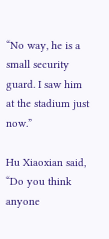“No way, he is a small security guard. I saw him at the stadium just now.”

Hu Xiaoxian said, “Do you think anyone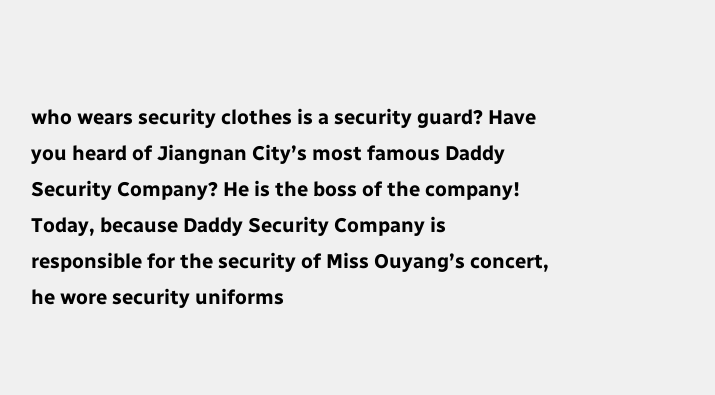who wears security clothes is a security guard? Have you heard of Jiangnan City’s most famous Daddy Security Company? He is the boss of the company! Today, because Daddy Security Company is responsible for the security of Miss Ouyang’s concert, he wore security uniforms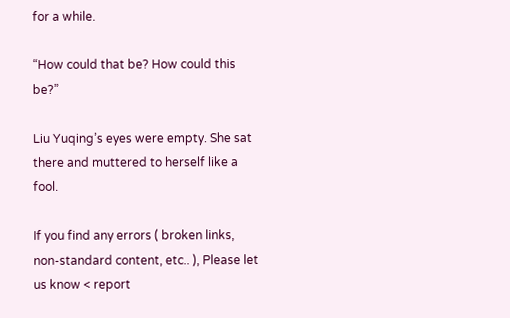for a while.

“How could that be? How could this be?”

Liu Yuqing’s eyes were empty. She sat there and muttered to herself like a fool.

If you find any errors ( broken links, non-standard content, etc.. ), Please let us know < report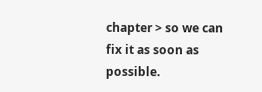chapter > so we can fix it as soon as possible.